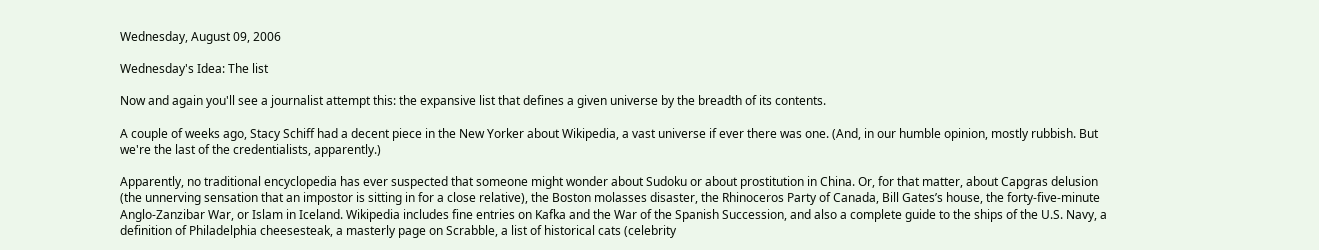Wednesday, August 09, 2006

Wednesday's Idea: The list

Now and again you'll see a journalist attempt this: the expansive list that defines a given universe by the breadth of its contents.

A couple of weeks ago, Stacy Schiff had a decent piece in the New Yorker about Wikipedia, a vast universe if ever there was one. (And, in our humble opinion, mostly rubbish. But we're the last of the credentialists, apparently.)

Apparently, no traditional encyclopedia has ever suspected that someone might wonder about Sudoku or about prostitution in China. Or, for that matter, about Capgras delusion (the unnerving sensation that an impostor is sitting in for a close relative), the Boston molasses disaster, the Rhinoceros Party of Canada, Bill Gates’s house, the forty-five-minute Anglo-Zanzibar War, or Islam in Iceland. Wikipedia includes fine entries on Kafka and the War of the Spanish Succession, and also a complete guide to the ships of the U.S. Navy, a definition of Philadelphia cheesesteak, a masterly page on Scrabble, a list of historical cats (celebrity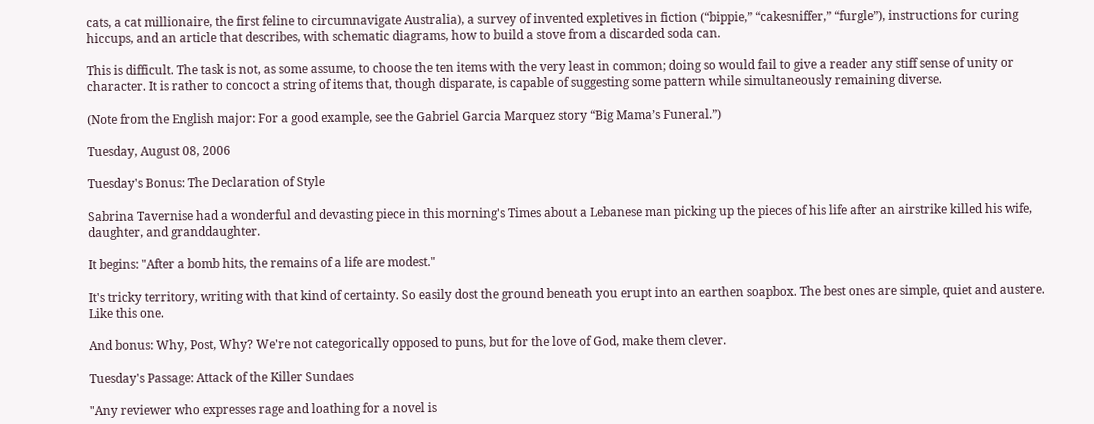cats, a cat millionaire, the first feline to circumnavigate Australia), a survey of invented expletives in fiction (“bippie,” “cakesniffer,” “furgle”), instructions for curing hiccups, and an article that describes, with schematic diagrams, how to build a stove from a discarded soda can.

This is difficult. The task is not, as some assume, to choose the ten items with the very least in common; doing so would fail to give a reader any stiff sense of unity or character. It is rather to concoct a string of items that, though disparate, is capable of suggesting some pattern while simultaneously remaining diverse.

(Note from the English major: For a good example, see the Gabriel Garcia Marquez story “Big Mama’s Funeral.”)

Tuesday, August 08, 2006

Tuesday's Bonus: The Declaration of Style

Sabrina Tavernise had a wonderful and devasting piece in this morning's Times about a Lebanese man picking up the pieces of his life after an airstrike killed his wife, daughter, and granddaughter.

It begins: "After a bomb hits, the remains of a life are modest."

It's tricky territory, writing with that kind of certainty. So easily dost the ground beneath you erupt into an earthen soapbox. The best ones are simple, quiet and austere. Like this one.

And bonus: Why, Post, Why? We're not categorically opposed to puns, but for the love of God, make them clever.

Tuesday's Passage: Attack of the Killer Sundaes

"Any reviewer who expresses rage and loathing for a novel is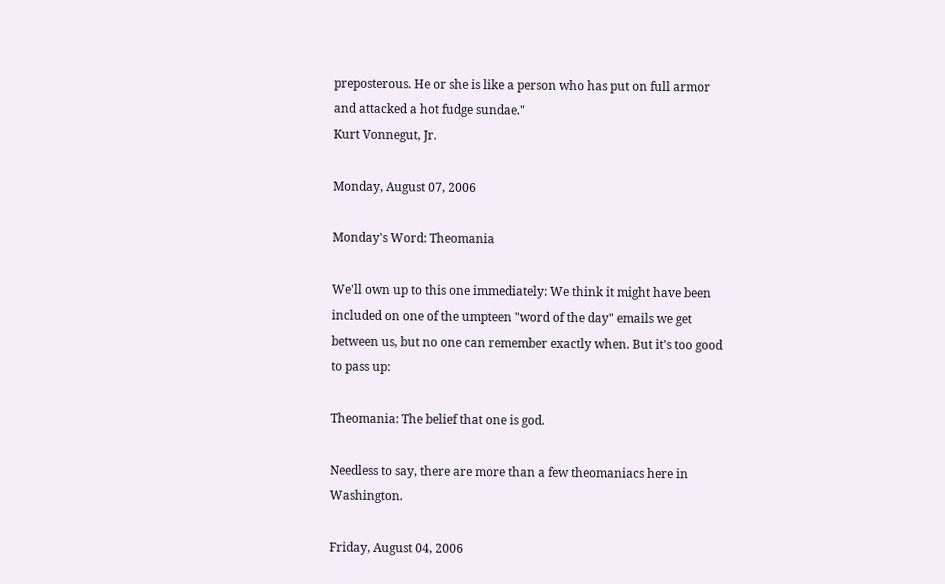preposterous. He or she is like a person who has put on full armor and attacked a hot fudge sundae."
Kurt Vonnegut, Jr.

Monday, August 07, 2006

Monday's Word: Theomania

We'll own up to this one immediately: We think it might have been included on one of the umpteen "word of the day" emails we get between us, but no one can remember exactly when. But it's too good to pass up:

Theomania: The belief that one is god.

Needless to say, there are more than a few theomaniacs here in Washington.

Friday, August 04, 2006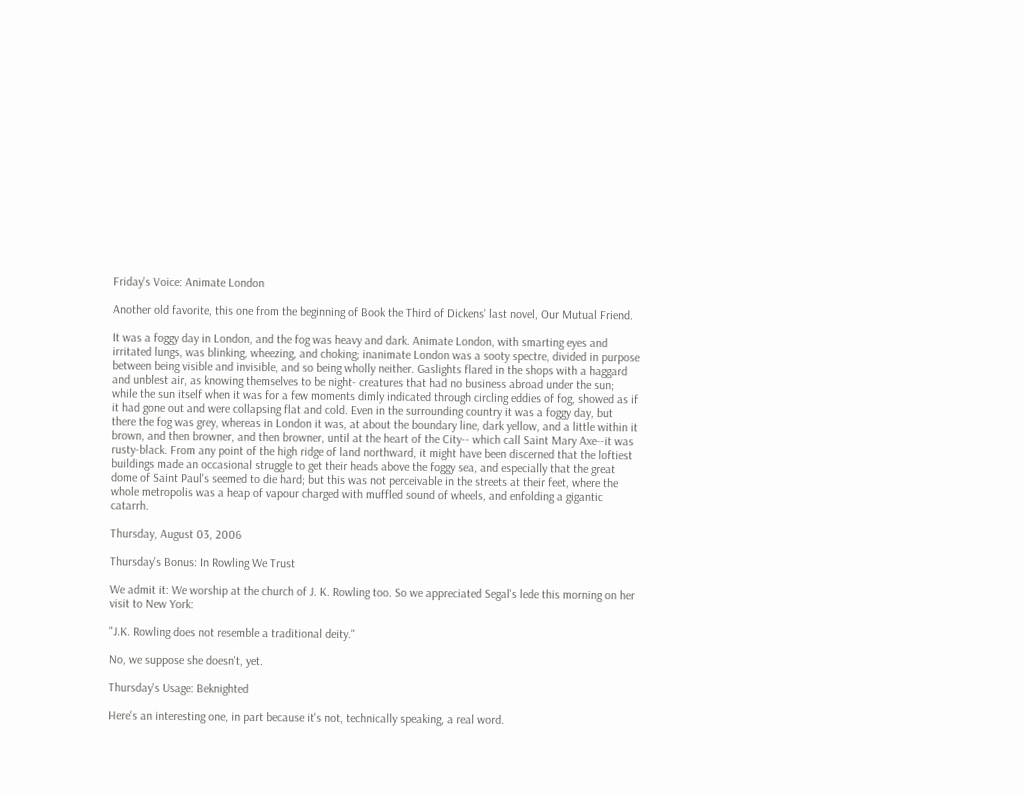Friday's Voice: Animate London

Another old favorite, this one from the beginning of Book the Third of Dickens' last novel, Our Mutual Friend.

It was a foggy day in London, and the fog was heavy and dark. Animate London, with smarting eyes and irritated lungs, was blinking, wheezing, and choking; inanimate London was a sooty spectre, divided in purpose between being visible and invisible, and so being wholly neither. Gaslights flared in the shops with a haggard and unblest air, as knowing themselves to be night- creatures that had no business abroad under the sun; while the sun itself when it was for a few moments dimly indicated through circling eddies of fog, showed as if it had gone out and were collapsing flat and cold. Even in the surrounding country it was a foggy day, but there the fog was grey, whereas in London it was, at about the boundary line, dark yellow, and a little within it brown, and then browner, and then browner, until at the heart of the City-- which call Saint Mary Axe--it was rusty-black. From any point of the high ridge of land northward, it might have been discerned that the loftiest buildings made an occasional struggle to get their heads above the foggy sea, and especially that the great dome of Saint Paul's seemed to die hard; but this was not perceivable in the streets at their feet, where the whole metropolis was a heap of vapour charged with muffled sound of wheels, and enfolding a gigantic catarrh.

Thursday, August 03, 2006

Thursday's Bonus: In Rowling We Trust

We admit it: We worship at the church of J. K. Rowling too. So we appreciated Segal's lede this morning on her visit to New York:

"J.K. Rowling does not resemble a traditional deity."

No, we suppose she doesn't, yet.

Thursday's Usage: Beknighted

Here's an interesting one, in part because it's not, technically speaking, a real word.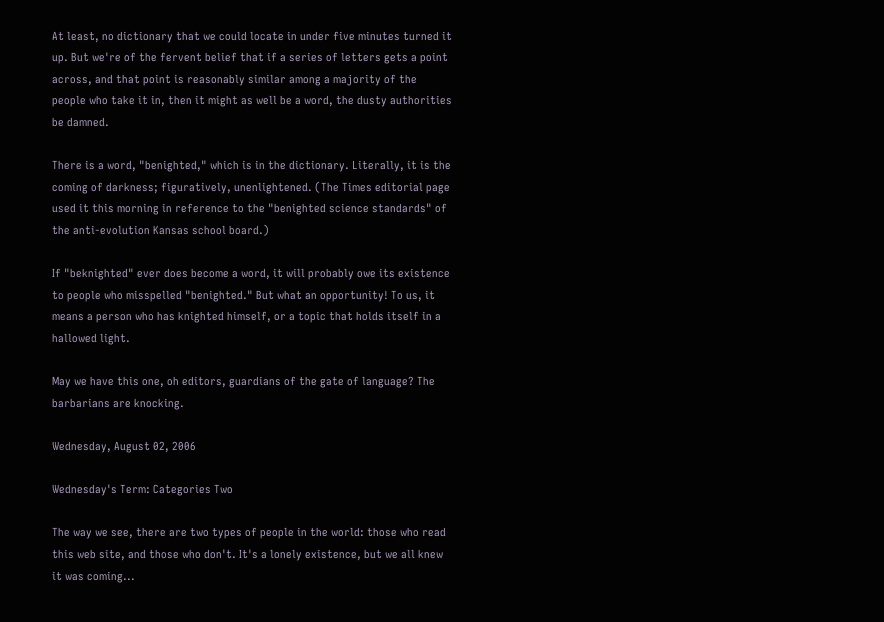At least, no dictionary that we could locate in under five minutes turned it up. But we're of the fervent belief that if a series of letters gets a point across, and that point is reasonably similar among a majority of the people who take it in, then it might as well be a word, the dusty authorities be damned.

There is a word, "benighted," which is in the dictionary. Literally, it is the coming of darkness; figuratively, unenlightened. (The Times editorial page used it this morning in reference to the "benighted science standards" of the anti-evolution Kansas school board.)

If "beknighted" ever does become a word, it will probably owe its existence to people who misspelled "benighted." But what an opportunity! To us, it means a person who has knighted himself, or a topic that holds itself in a hallowed light.

May we have this one, oh editors, guardians of the gate of language? The barbarians are knocking.

Wednesday, August 02, 2006

Wednesday's Term: Categories Two

The way we see, there are two types of people in the world: those who read this web site, and those who don't. It's a lonely existence, but we all knew it was coming...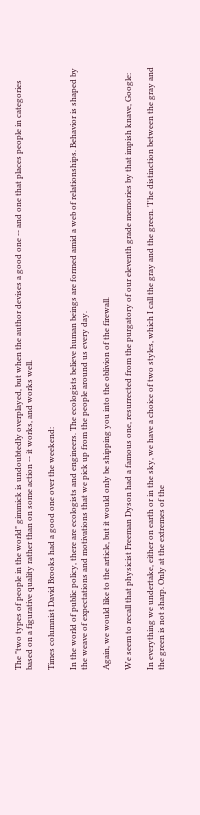The "two types of people in the world" gimmick is undoubtedly overplayed, but when the author devises a good one -- and one that places people in categories based on a figurative quality rather than on some action -- it works, and works well.

Times columnist David Brooks had a good one over the weekend:

In the world of public policy, there are ecologists and engineers. The ecologists believe human beings are formed amid a web of relationships. Behavior is shaped by the weave of expectations and motivations that we pick up from the people around us every day.

Again, we would like to the article, but it would only be shipping you into the oblivion of the firewall.

We seem to recall that physicist Freeman Dyson had a famous one, resurrected from the purgatory of our eleventh grade memories by that impish knave, Google:

In everything we undertake, either on earth or in the sky, we have a choice of two styles, which I call the gray and the green. 'I'he distinction between the gray and the green is not sharp. Only at the extremes of the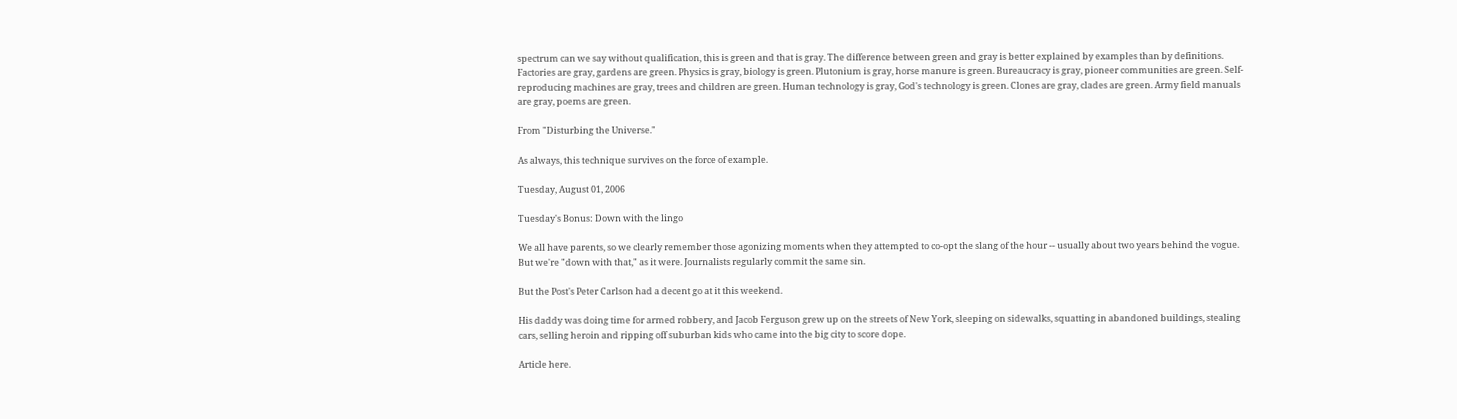spectrum can we say without qualification, this is green and that is gray. The difference between green and gray is better explained by examples than by definitions. Factories are gray, gardens are green. Physics is gray, biology is green. Plutonium is gray, horse manure is green. Bureaucracy is gray, pioneer communities are green. Self-reproducing machines are gray, trees and children are green. Human technology is gray, God's technology is green. Clones are gray, clades are green. Army field manuals are gray, poems are green.

From "Disturbing the Universe."

As always, this technique survives on the force of example.

Tuesday, August 01, 2006

Tuesday's Bonus: Down with the lingo

We all have parents, so we clearly remember those agonizing moments when they attempted to co-opt the slang of the hour -- usually about two years behind the vogue. But we're "down with that," as it were. Journalists regularly commit the same sin.

But the Post's Peter Carlson had a decent go at it this weekend.

His daddy was doing time for armed robbery, and Jacob Ferguson grew up on the streets of New York, sleeping on sidewalks, squatting in abandoned buildings, stealing cars, selling heroin and ripping off suburban kids who came into the big city to score dope.

Article here.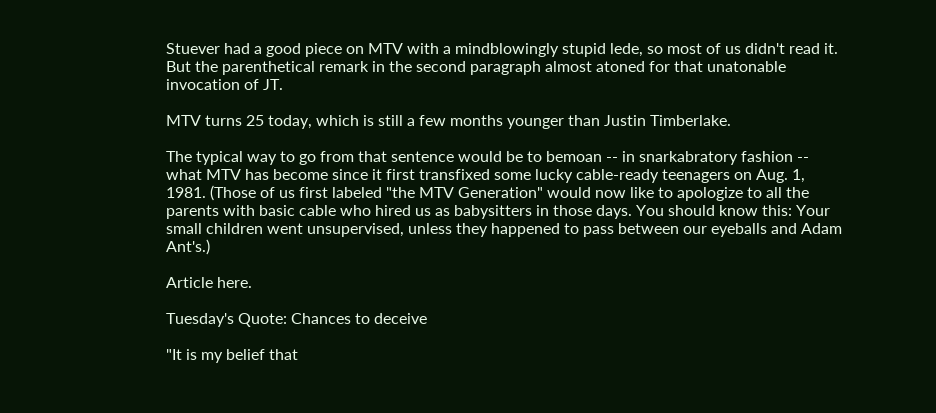Stuever had a good piece on MTV with a mindblowingly stupid lede, so most of us didn't read it. But the parenthetical remark in the second paragraph almost atoned for that unatonable invocation of JT.

MTV turns 25 today, which is still a few months younger than Justin Timberlake.

The typical way to go from that sentence would be to bemoan -- in snarkabratory fashion -- what MTV has become since it first transfixed some lucky cable-ready teenagers on Aug. 1, 1981. (Those of us first labeled "the MTV Generation" would now like to apologize to all the parents with basic cable who hired us as babysitters in those days. You should know this: Your small children went unsupervised, unless they happened to pass between our eyeballs and Adam Ant's.)

Article here.

Tuesday's Quote: Chances to deceive

"It is my belief that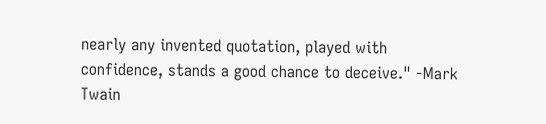nearly any invented quotation, played with confidence, stands a good chance to deceive." -Mark Twain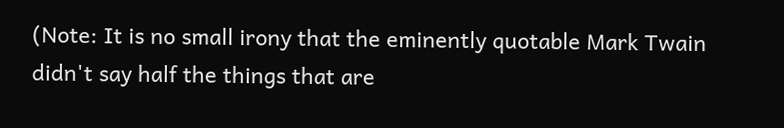(Note: It is no small irony that the eminently quotable Mark Twain didn't say half the things that are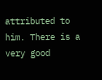attributed to him. There is a very good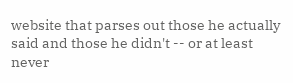website that parses out those he actually said and those he didn't -- or at least never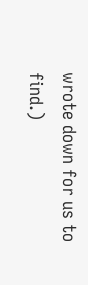wrote down for us to find.)